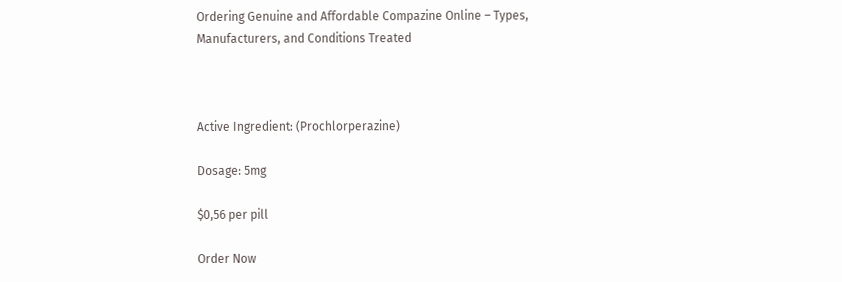Ordering Genuine and Affordable Compazine Online – Types, Manufacturers, and Conditions Treated



Active Ingredient: (Prochlorperazine)

Dosage: 5mg

$0,56 per pill

Order Now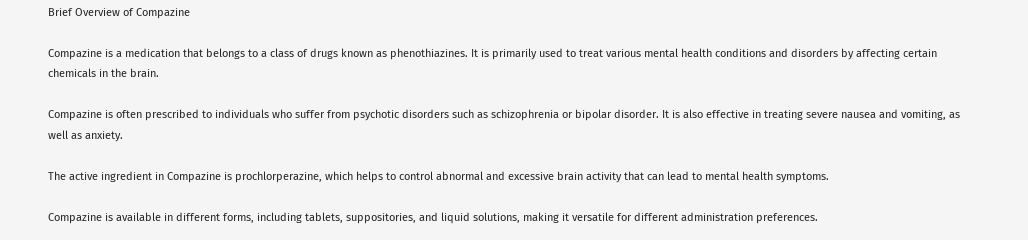Brief Overview of Compazine

Compazine is a medication that belongs to a class of drugs known as phenothiazines. It is primarily used to treat various mental health conditions and disorders by affecting certain chemicals in the brain.

Compazine is often prescribed to individuals who suffer from psychotic disorders such as schizophrenia or bipolar disorder. It is also effective in treating severe nausea and vomiting, as well as anxiety.

The active ingredient in Compazine is prochlorperazine, which helps to control abnormal and excessive brain activity that can lead to mental health symptoms.

Compazine is available in different forms, including tablets, suppositories, and liquid solutions, making it versatile for different administration preferences.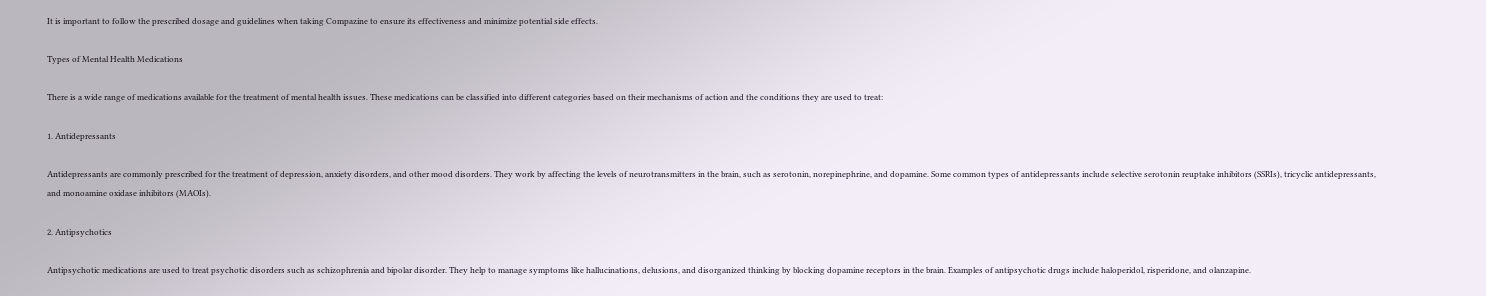It is important to follow the prescribed dosage and guidelines when taking Compazine to ensure its effectiveness and minimize potential side effects.

Types of Mental Health Medications

There is a wide range of medications available for the treatment of mental health issues. These medications can be classified into different categories based on their mechanisms of action and the conditions they are used to treat:

1. Antidepressants

Antidepressants are commonly prescribed for the treatment of depression, anxiety disorders, and other mood disorders. They work by affecting the levels of neurotransmitters in the brain, such as serotonin, norepinephrine, and dopamine. Some common types of antidepressants include selective serotonin reuptake inhibitors (SSRIs), tricyclic antidepressants, and monoamine oxidase inhibitors (MAOIs).

2. Antipsychotics

Antipsychotic medications are used to treat psychotic disorders such as schizophrenia and bipolar disorder. They help to manage symptoms like hallucinations, delusions, and disorganized thinking by blocking dopamine receptors in the brain. Examples of antipsychotic drugs include haloperidol, risperidone, and olanzapine.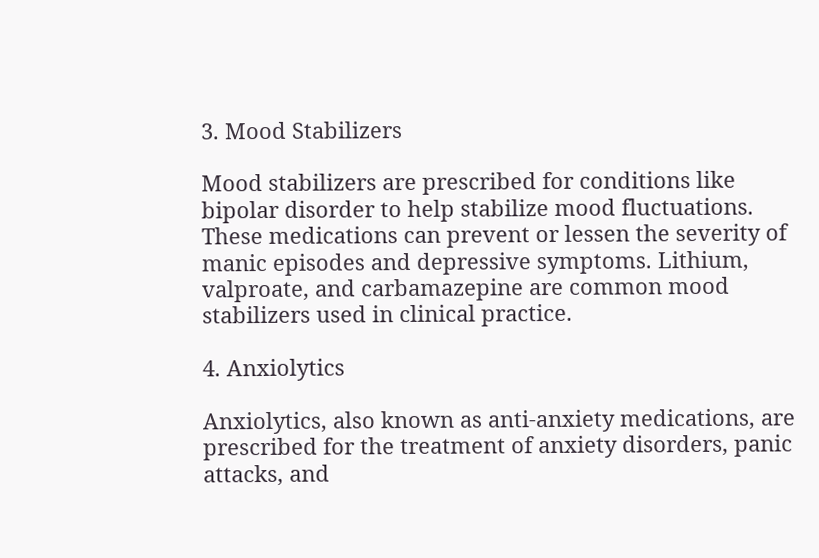3. Mood Stabilizers

Mood stabilizers are prescribed for conditions like bipolar disorder to help stabilize mood fluctuations. These medications can prevent or lessen the severity of manic episodes and depressive symptoms. Lithium, valproate, and carbamazepine are common mood stabilizers used in clinical practice.

4. Anxiolytics

Anxiolytics, also known as anti-anxiety medications, are prescribed for the treatment of anxiety disorders, panic attacks, and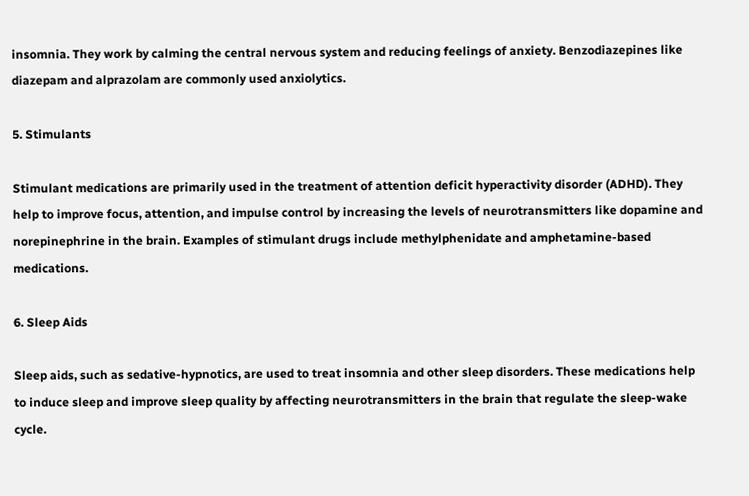insomnia. They work by calming the central nervous system and reducing feelings of anxiety. Benzodiazepines like diazepam and alprazolam are commonly used anxiolytics.

5. Stimulants

Stimulant medications are primarily used in the treatment of attention deficit hyperactivity disorder (ADHD). They help to improve focus, attention, and impulse control by increasing the levels of neurotransmitters like dopamine and norepinephrine in the brain. Examples of stimulant drugs include methylphenidate and amphetamine-based medications.

6. Sleep Aids

Sleep aids, such as sedative-hypnotics, are used to treat insomnia and other sleep disorders. These medications help to induce sleep and improve sleep quality by affecting neurotransmitters in the brain that regulate the sleep-wake cycle.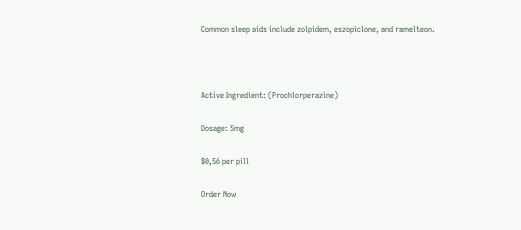Common sleep aids include zolpidem, eszopiclone, and ramelteon.



Active Ingredient: (Prochlorperazine)

Dosage: 5mg

$0,56 per pill

Order Now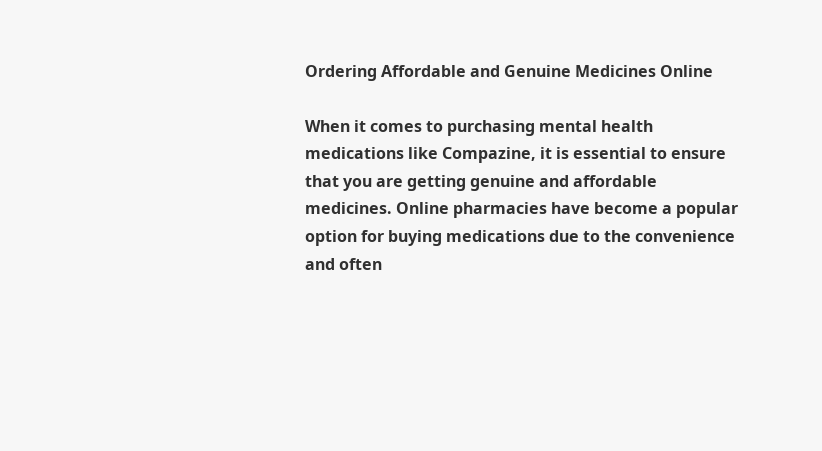Ordering Affordable and Genuine Medicines Online

When it comes to purchasing mental health medications like Compazine, it is essential to ensure that you are getting genuine and affordable medicines. Online pharmacies have become a popular option for buying medications due to the convenience and often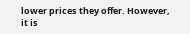lower prices they offer. However, it is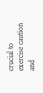crucial to exercise caution and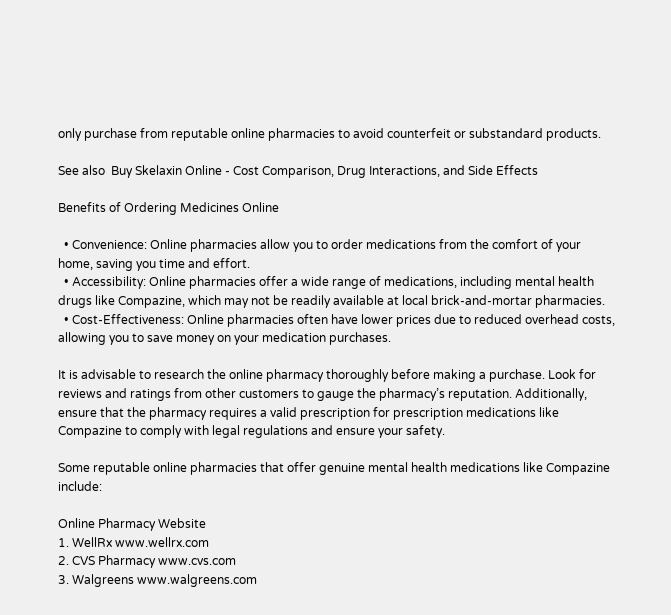only purchase from reputable online pharmacies to avoid counterfeit or substandard products.

See also  Buy Skelaxin Online - Cost Comparison, Drug Interactions, and Side Effects

Benefits of Ordering Medicines Online

  • Convenience: Online pharmacies allow you to order medications from the comfort of your home, saving you time and effort.
  • Accessibility: Online pharmacies offer a wide range of medications, including mental health drugs like Compazine, which may not be readily available at local brick-and-mortar pharmacies.
  • Cost-Effectiveness: Online pharmacies often have lower prices due to reduced overhead costs, allowing you to save money on your medication purchases.

It is advisable to research the online pharmacy thoroughly before making a purchase. Look for reviews and ratings from other customers to gauge the pharmacy’s reputation. Additionally, ensure that the pharmacy requires a valid prescription for prescription medications like Compazine to comply with legal regulations and ensure your safety.

Some reputable online pharmacies that offer genuine mental health medications like Compazine include:

Online Pharmacy Website
1. WellRx www.wellrx.com
2. CVS Pharmacy www.cvs.com
3. Walgreens www.walgreens.com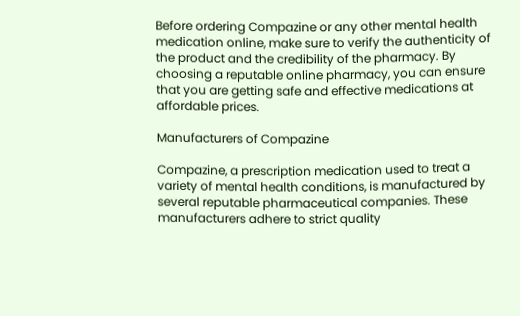Before ordering Compazine or any other mental health medication online, make sure to verify the authenticity of the product and the credibility of the pharmacy. By choosing a reputable online pharmacy, you can ensure that you are getting safe and effective medications at affordable prices.

Manufacturers of Compazine

Compazine, a prescription medication used to treat a variety of mental health conditions, is manufactured by several reputable pharmaceutical companies. These manufacturers adhere to strict quality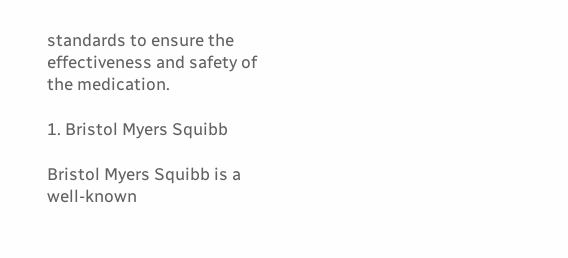standards to ensure the effectiveness and safety of the medication.

1. Bristol Myers Squibb

Bristol Myers Squibb is a well-known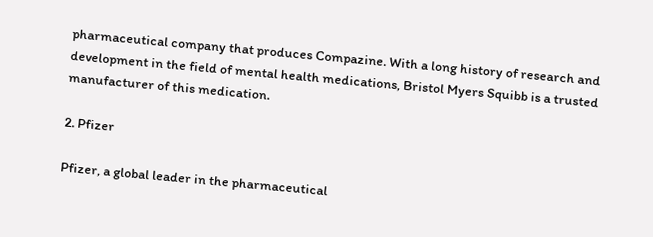pharmaceutical company that produces Compazine. With a long history of research and development in the field of mental health medications, Bristol Myers Squibb is a trusted manufacturer of this medication.

2. Pfizer

Pfizer, a global leader in the pharmaceutical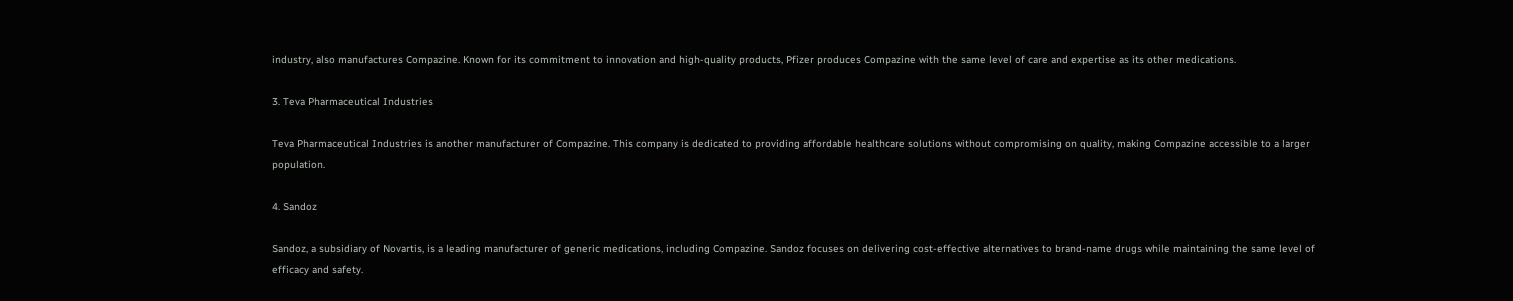industry, also manufactures Compazine. Known for its commitment to innovation and high-quality products, Pfizer produces Compazine with the same level of care and expertise as its other medications.

3. Teva Pharmaceutical Industries

Teva Pharmaceutical Industries is another manufacturer of Compazine. This company is dedicated to providing affordable healthcare solutions without compromising on quality, making Compazine accessible to a larger population.

4. Sandoz

Sandoz, a subsidiary of Novartis, is a leading manufacturer of generic medications, including Compazine. Sandoz focuses on delivering cost-effective alternatives to brand-name drugs while maintaining the same level of efficacy and safety.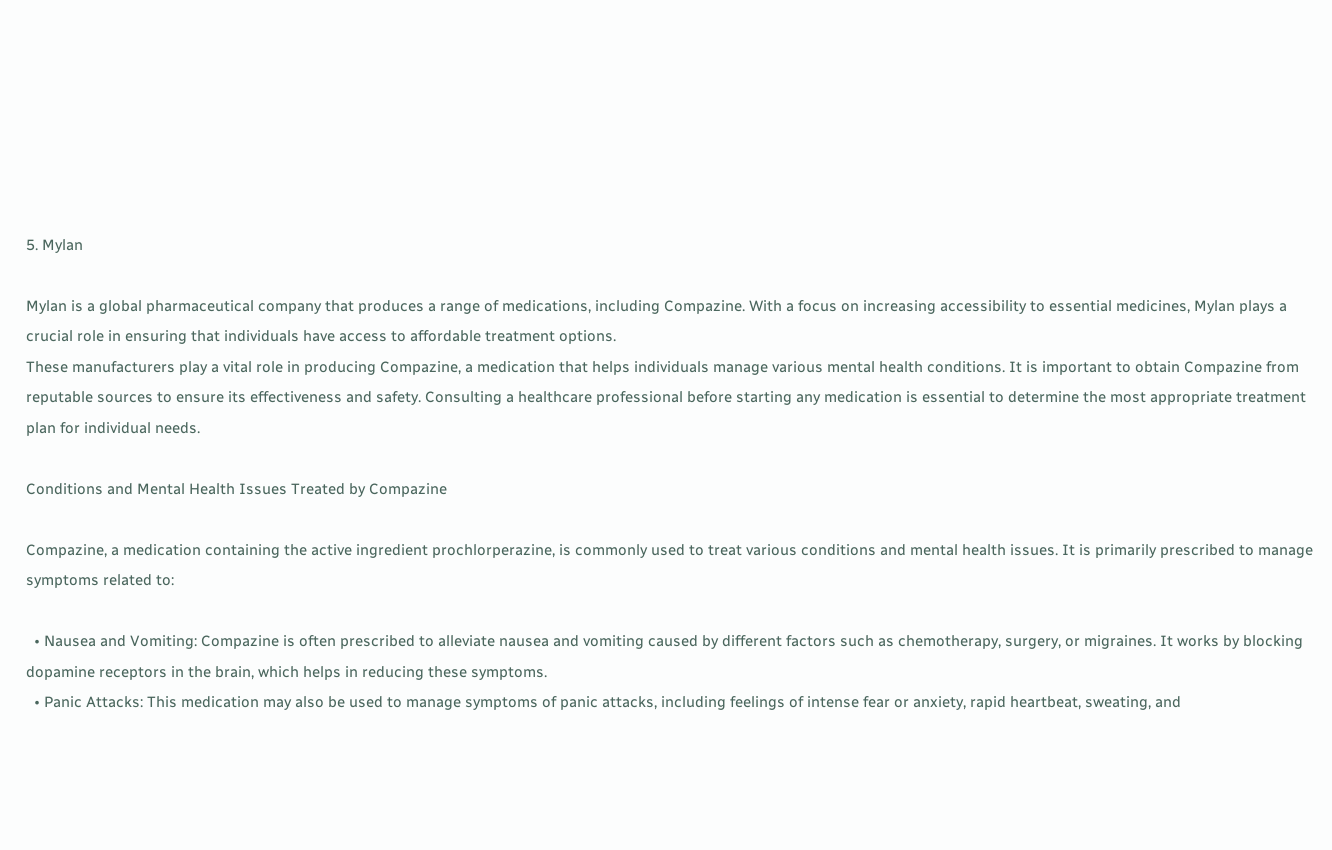5. Mylan

Mylan is a global pharmaceutical company that produces a range of medications, including Compazine. With a focus on increasing accessibility to essential medicines, Mylan plays a crucial role in ensuring that individuals have access to affordable treatment options.
These manufacturers play a vital role in producing Compazine, a medication that helps individuals manage various mental health conditions. It is important to obtain Compazine from reputable sources to ensure its effectiveness and safety. Consulting a healthcare professional before starting any medication is essential to determine the most appropriate treatment plan for individual needs.

Conditions and Mental Health Issues Treated by Compazine

Compazine, a medication containing the active ingredient prochlorperazine, is commonly used to treat various conditions and mental health issues. It is primarily prescribed to manage symptoms related to:

  • Nausea and Vomiting: Compazine is often prescribed to alleviate nausea and vomiting caused by different factors such as chemotherapy, surgery, or migraines. It works by blocking dopamine receptors in the brain, which helps in reducing these symptoms.
  • Panic Attacks: This medication may also be used to manage symptoms of panic attacks, including feelings of intense fear or anxiety, rapid heartbeat, sweating, and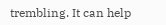trembling. It can help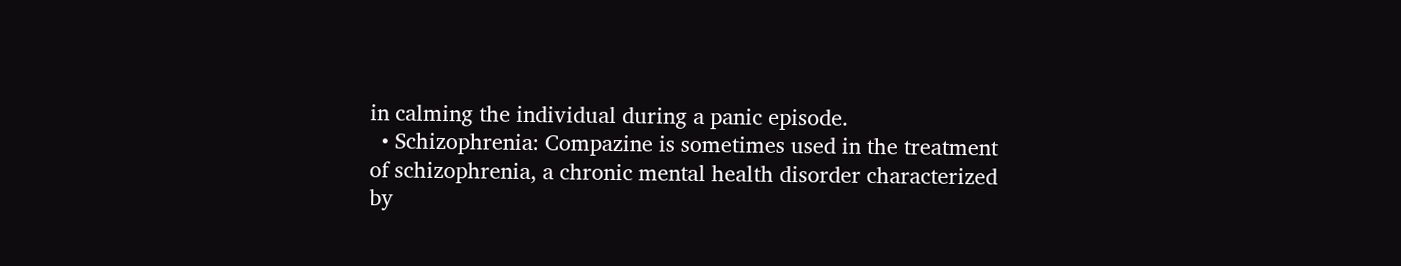in calming the individual during a panic episode.
  • Schizophrenia: Compazine is sometimes used in the treatment of schizophrenia, a chronic mental health disorder characterized by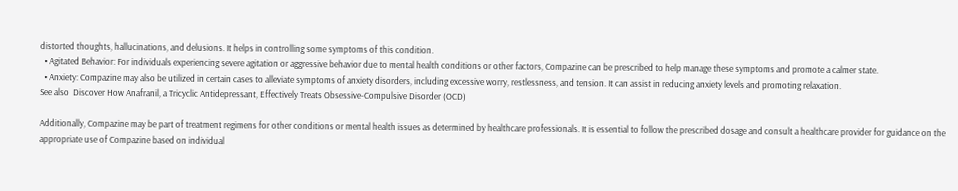distorted thoughts, hallucinations, and delusions. It helps in controlling some symptoms of this condition.
  • Agitated Behavior: For individuals experiencing severe agitation or aggressive behavior due to mental health conditions or other factors, Compazine can be prescribed to help manage these symptoms and promote a calmer state.
  • Anxiety: Compazine may also be utilized in certain cases to alleviate symptoms of anxiety disorders, including excessive worry, restlessness, and tension. It can assist in reducing anxiety levels and promoting relaxation.
See also  Discover How Anafranil, a Tricyclic Antidepressant, Effectively Treats Obsessive-Compulsive Disorder (OCD)

Additionally, Compazine may be part of treatment regimens for other conditions or mental health issues as determined by healthcare professionals. It is essential to follow the prescribed dosage and consult a healthcare provider for guidance on the appropriate use of Compazine based on individual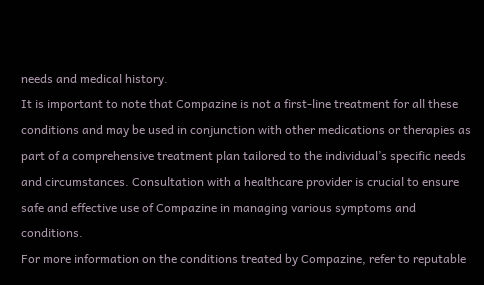needs and medical history.
It is important to note that Compazine is not a first-line treatment for all these conditions and may be used in conjunction with other medications or therapies as part of a comprehensive treatment plan tailored to the individual’s specific needs and circumstances. Consultation with a healthcare provider is crucial to ensure safe and effective use of Compazine in managing various symptoms and conditions.
For more information on the conditions treated by Compazine, refer to reputable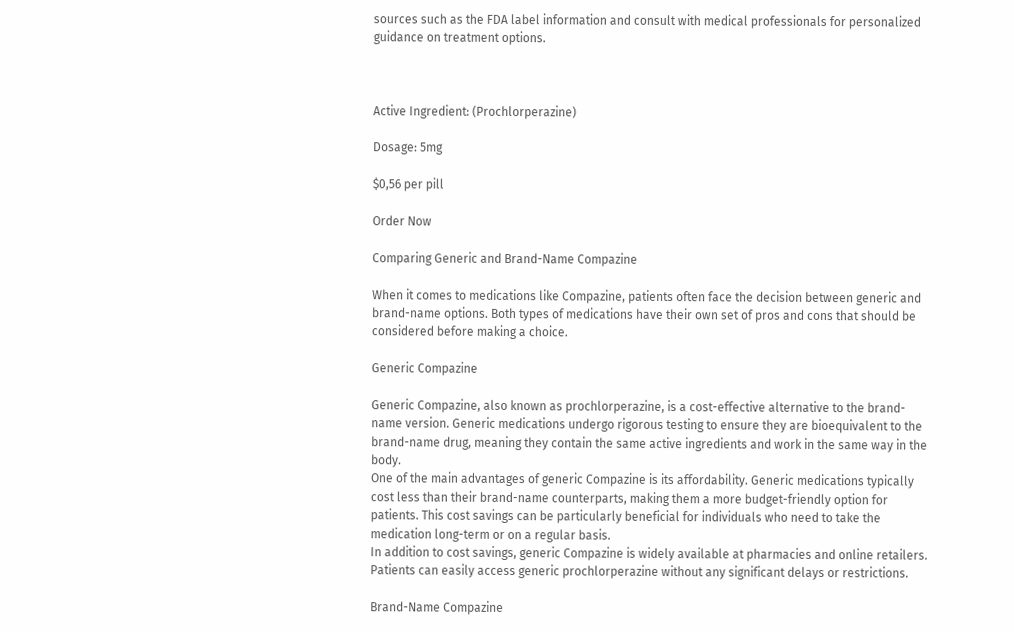sources such as the FDA label information and consult with medical professionals for personalized guidance on treatment options.



Active Ingredient: (Prochlorperazine)

Dosage: 5mg

$0,56 per pill

Order Now

Comparing Generic and Brand-Name Compazine

When it comes to medications like Compazine, patients often face the decision between generic and brand-name options. Both types of medications have their own set of pros and cons that should be considered before making a choice.

Generic Compazine

Generic Compazine, also known as prochlorperazine, is a cost-effective alternative to the brand-name version. Generic medications undergo rigorous testing to ensure they are bioequivalent to the brand-name drug, meaning they contain the same active ingredients and work in the same way in the body.
One of the main advantages of generic Compazine is its affordability. Generic medications typically cost less than their brand-name counterparts, making them a more budget-friendly option for patients. This cost savings can be particularly beneficial for individuals who need to take the medication long-term or on a regular basis.
In addition to cost savings, generic Compazine is widely available at pharmacies and online retailers. Patients can easily access generic prochlorperazine without any significant delays or restrictions.

Brand-Name Compazine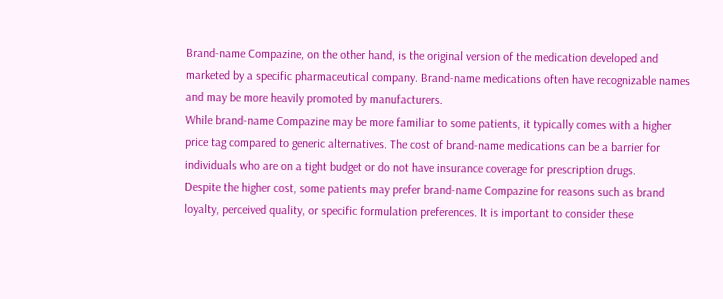Brand-name Compazine, on the other hand, is the original version of the medication developed and marketed by a specific pharmaceutical company. Brand-name medications often have recognizable names and may be more heavily promoted by manufacturers.
While brand-name Compazine may be more familiar to some patients, it typically comes with a higher price tag compared to generic alternatives. The cost of brand-name medications can be a barrier for individuals who are on a tight budget or do not have insurance coverage for prescription drugs.
Despite the higher cost, some patients may prefer brand-name Compazine for reasons such as brand loyalty, perceived quality, or specific formulation preferences. It is important to consider these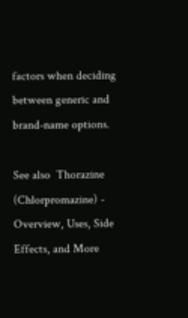factors when deciding between generic and brand-name options.

See also  Thorazine (Chlorpromazine) - Overview, Uses, Side Effects, and More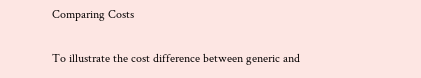Comparing Costs

To illustrate the cost difference between generic and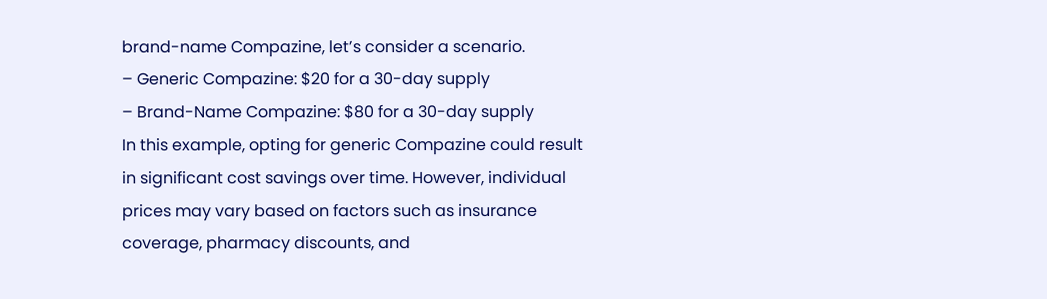brand-name Compazine, let’s consider a scenario.
– Generic Compazine: $20 for a 30-day supply
– Brand-Name Compazine: $80 for a 30-day supply
In this example, opting for generic Compazine could result in significant cost savings over time. However, individual prices may vary based on factors such as insurance coverage, pharmacy discounts, and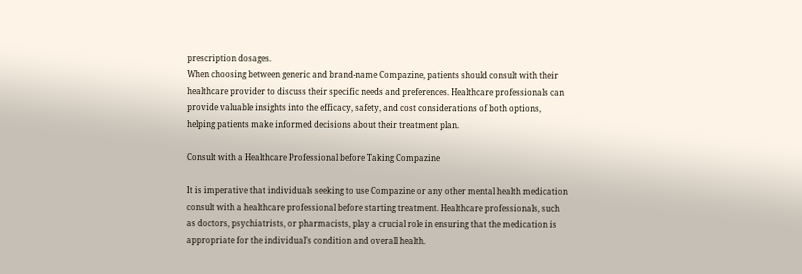prescription dosages.
When choosing between generic and brand-name Compazine, patients should consult with their healthcare provider to discuss their specific needs and preferences. Healthcare professionals can provide valuable insights into the efficacy, safety, and cost considerations of both options, helping patients make informed decisions about their treatment plan.

Consult with a Healthcare Professional before Taking Compazine

It is imperative that individuals seeking to use Compazine or any other mental health medication consult with a healthcare professional before starting treatment. Healthcare professionals, such as doctors, psychiatrists, or pharmacists, play a crucial role in ensuring that the medication is appropriate for the individual’s condition and overall health.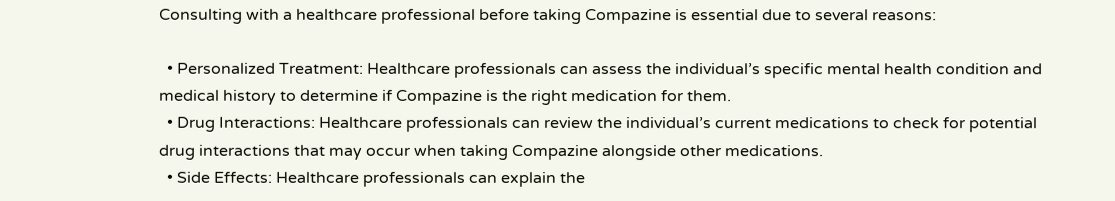Consulting with a healthcare professional before taking Compazine is essential due to several reasons:

  • Personalized Treatment: Healthcare professionals can assess the individual’s specific mental health condition and medical history to determine if Compazine is the right medication for them.
  • Drug Interactions: Healthcare professionals can review the individual’s current medications to check for potential drug interactions that may occur when taking Compazine alongside other medications.
  • Side Effects: Healthcare professionals can explain the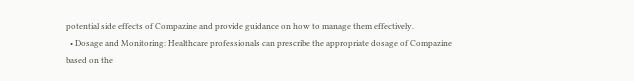potential side effects of Compazine and provide guidance on how to manage them effectively.
  • Dosage and Monitoring: Healthcare professionals can prescribe the appropriate dosage of Compazine based on the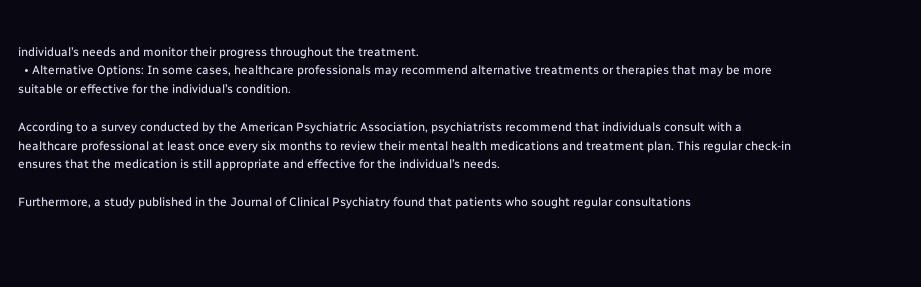individual’s needs and monitor their progress throughout the treatment.
  • Alternative Options: In some cases, healthcare professionals may recommend alternative treatments or therapies that may be more suitable or effective for the individual’s condition.

According to a survey conducted by the American Psychiatric Association, psychiatrists recommend that individuals consult with a healthcare professional at least once every six months to review their mental health medications and treatment plan. This regular check-in ensures that the medication is still appropriate and effective for the individual’s needs.

Furthermore, a study published in the Journal of Clinical Psychiatry found that patients who sought regular consultations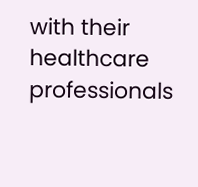with their healthcare professionals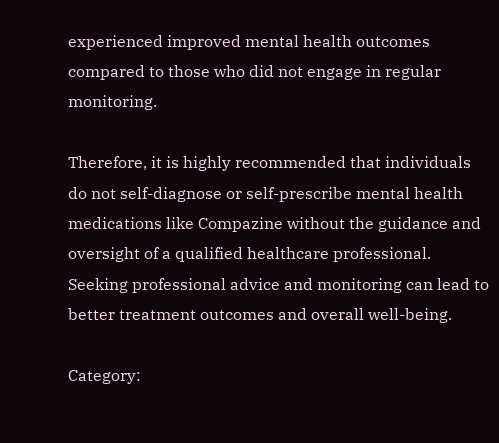experienced improved mental health outcomes compared to those who did not engage in regular monitoring.

Therefore, it is highly recommended that individuals do not self-diagnose or self-prescribe mental health medications like Compazine without the guidance and oversight of a qualified healthcare professional. Seeking professional advice and monitoring can lead to better treatment outcomes and overall well-being.

Category: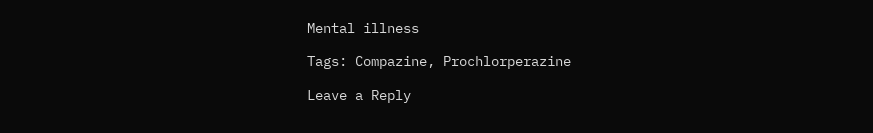Mental illness

Tags: Compazine, Prochlorperazine

Leave a Reply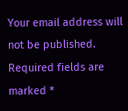Your email address will not be published. Required fields are marked *